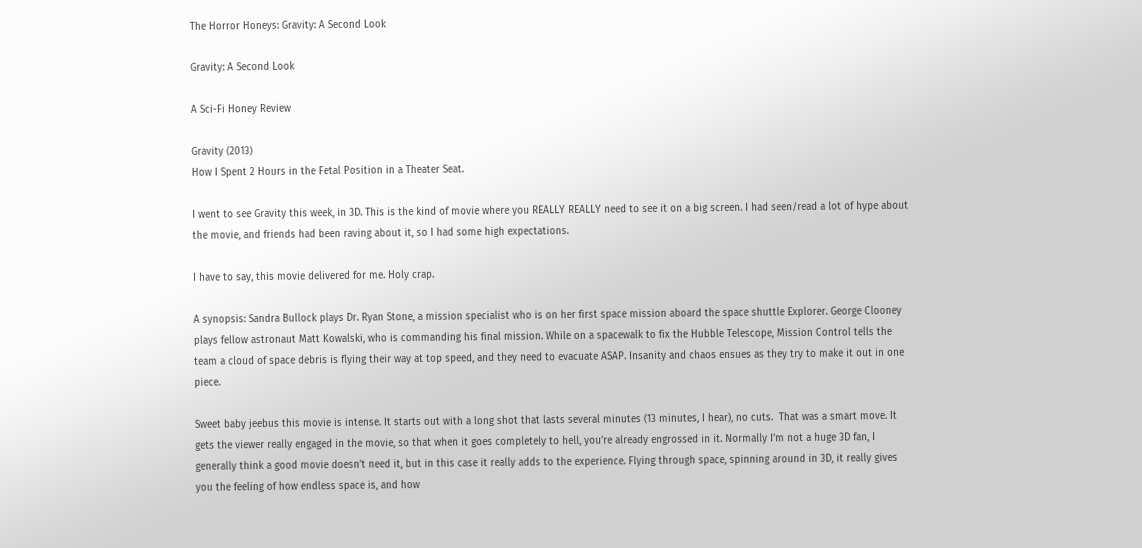The Horror Honeys: Gravity: A Second Look

Gravity: A Second Look

A Sci-Fi Honey Review

Gravity (2013)
How I Spent 2 Hours in the Fetal Position in a Theater Seat.

I went to see Gravity this week, in 3D. This is the kind of movie where you REALLY REALLY need to see it on a big screen. I had seen/read a lot of hype about the movie, and friends had been raving about it, so I had some high expectations.

I have to say, this movie delivered for me. Holy crap.

A synopsis: Sandra Bullock plays Dr. Ryan Stone, a mission specialist who is on her first space mission aboard the space shuttle Explorer. George Clooney plays fellow astronaut Matt Kowalski, who is commanding his final mission. While on a spacewalk to fix the Hubble Telescope, Mission Control tells the team a cloud of space debris is flying their way at top speed, and they need to evacuate ASAP. Insanity and chaos ensues as they try to make it out in one piece.

Sweet baby jeebus this movie is intense. It starts out with a long shot that lasts several minutes (13 minutes, I hear), no cuts.  That was a smart move. It gets the viewer really engaged in the movie, so that when it goes completely to hell, you’re already engrossed in it. Normally I’m not a huge 3D fan, I generally think a good movie doesn’t need it, but in this case it really adds to the experience. Flying through space, spinning around in 3D, it really gives you the feeling of how endless space is, and how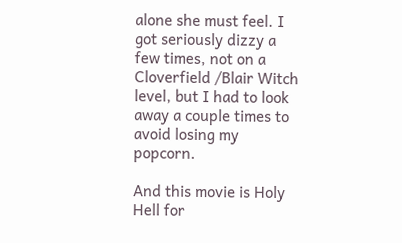alone she must feel. I got seriously dizzy a few times, not on a Cloverfield /Blair Witch level, but I had to look away a couple times to avoid losing my popcorn.

And this movie is Holy Hell for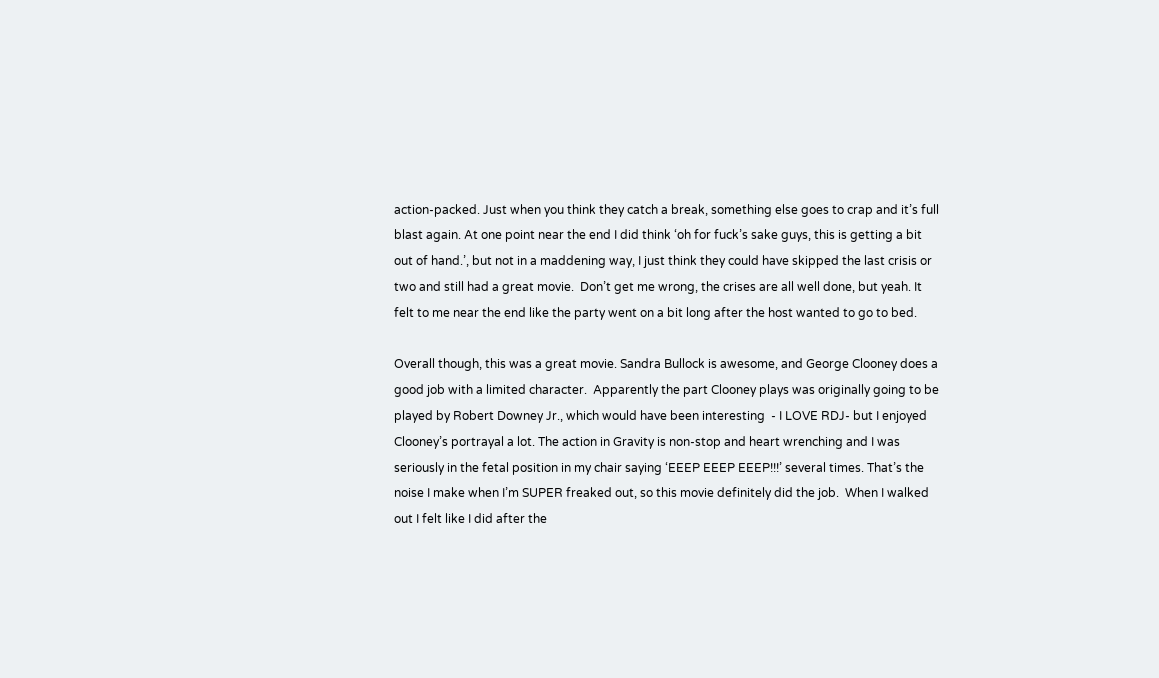action-packed. Just when you think they catch a break, something else goes to crap and it’s full blast again. At one point near the end I did think ‘oh for fuck’s sake guys, this is getting a bit out of hand.’, but not in a maddening way, I just think they could have skipped the last crisis or two and still had a great movie.  Don’t get me wrong, the crises are all well done, but yeah. It felt to me near the end like the party went on a bit long after the host wanted to go to bed.

Overall though, this was a great movie. Sandra Bullock is awesome, and George Clooney does a good job with a limited character.  Apparently the part Clooney plays was originally going to be played by Robert Downey Jr., which would have been interesting  - I LOVE RDJ- but I enjoyed Clooney’s portrayal a lot. The action in Gravity is non-stop and heart wrenching and I was seriously in the fetal position in my chair saying ‘EEEP EEEP EEEP!!!’ several times. That’s the noise I make when I’m SUPER freaked out, so this movie definitely did the job.  When I walked out I felt like I did after the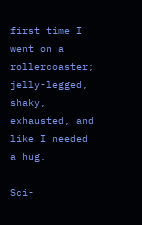first time I went on a rollercoaster; jelly-legged, shaky, exhausted, and like I needed a hug.

Sci-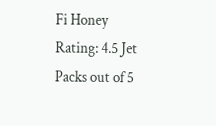Fi Honey Rating: 4.5 Jet Packs out of 5